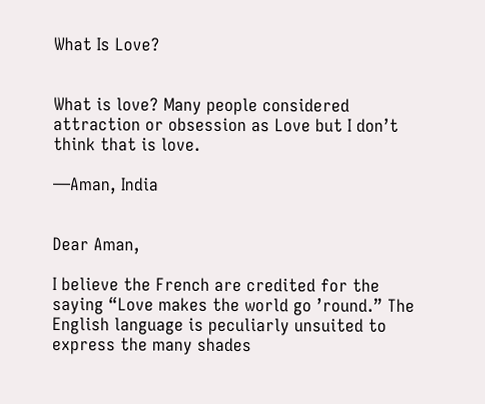What Is Love?


What is love? Many people considered attraction or obsession as Love but I don’t think that is love.

—Aman, India


Dear Aman,

I believe the French are credited for the saying “Love makes the world go ’round.” The English language is peculiarly unsuited to express the many shades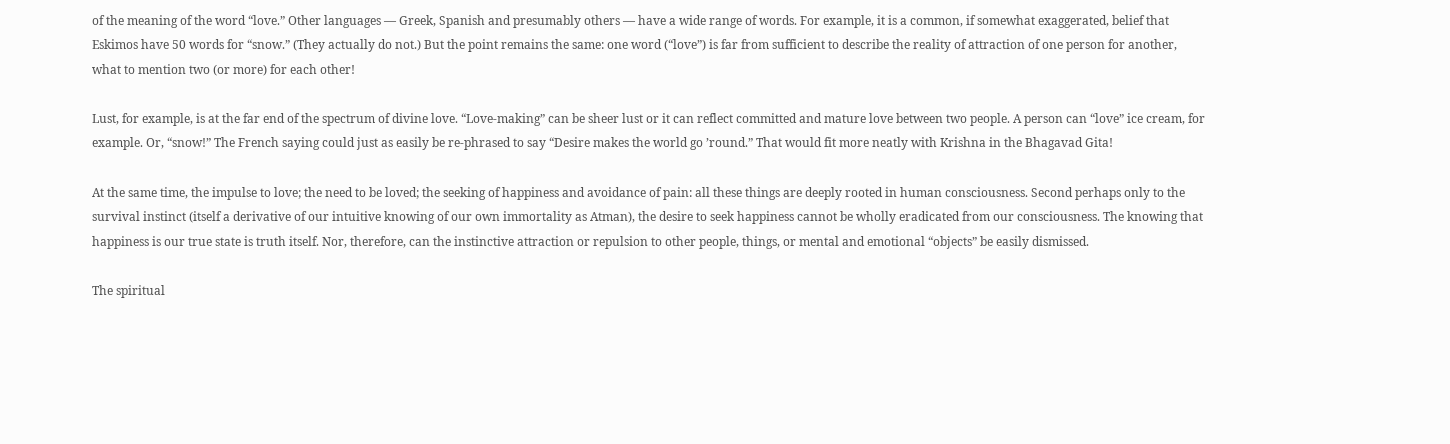of the meaning of the word “love.” Other languages — Greek, Spanish and presumably others — have a wide range of words. For example, it is a common, if somewhat exaggerated, belief that Eskimos have 50 words for “snow.” (They actually do not.) But the point remains the same: one word (“love”) is far from sufficient to describe the reality of attraction of one person for another, what to mention two (or more) for each other!

Lust, for example, is at the far end of the spectrum of divine love. “Love-making” can be sheer lust or it can reflect committed and mature love between two people. A person can “love” ice cream, for example. Or, “snow!” The French saying could just as easily be re-phrased to say “Desire makes the world go ’round.” That would fit more neatly with Krishna in the Bhagavad Gita!

At the same time, the impulse to love; the need to be loved; the seeking of happiness and avoidance of pain: all these things are deeply rooted in human consciousness. Second perhaps only to the survival instinct (itself a derivative of our intuitive knowing of our own immortality as Atman), the desire to seek happiness cannot be wholly eradicated from our consciousness. The knowing that happiness is our true state is truth itself. Nor, therefore, can the instinctive attraction or repulsion to other people, things, or mental and emotional “objects” be easily dismissed.

The spiritual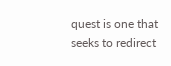quest is one that seeks to redirect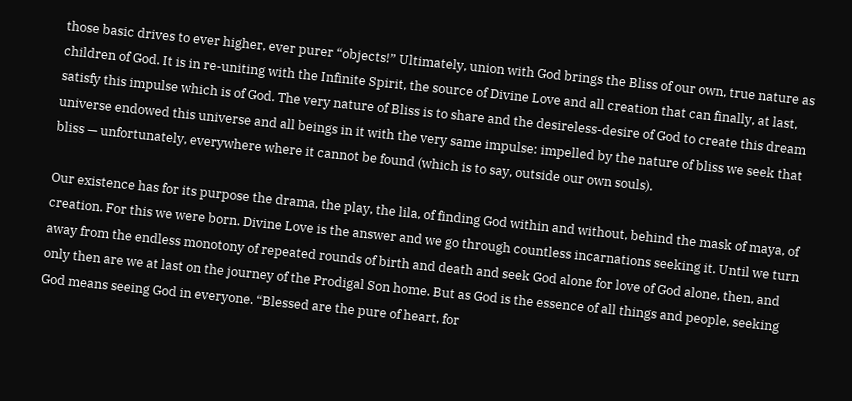those basic drives to ever higher, ever purer “objects!” Ultimately, union with God brings the Bliss of our own, true nature as children of God. It is in re-uniting with the Infinite Spirit, the source of Divine Love and all creation that can finally, at last, satisfy this impulse which is of God. The very nature of Bliss is to share and the desireless-desire of God to create this dream universe endowed this universe and all beings in it with the very same impulse: impelled by the nature of bliss we seek that bliss — unfortunately, everywhere where it cannot be found (which is to say, outside our own souls).

Our existence has for its purpose the drama, the play, the lila, of finding God within and without, behind the mask of maya, of creation. For this we were born. Divine Love is the answer and we go through countless incarnations seeking it. Until we turn away from the endless monotony of repeated rounds of birth and death and seek God alone for love of God alone, then, and only then are we at last on the journey of the Prodigal Son home. But as God is the essence of all things and people, seeking God means seeing God in everyone. “Blessed are the pure of heart, for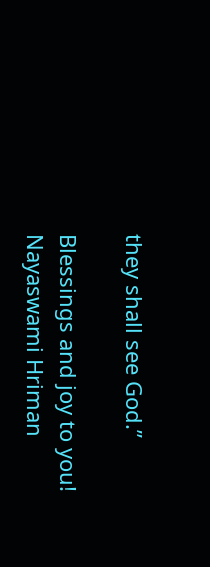they shall see God.”

Blessings and joy to you!
Nayaswami Hriman